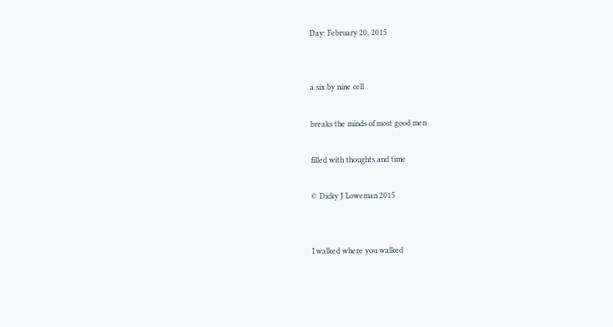Day: February 20, 2015


a six by nine cell

breaks the minds of most good men

filled with thoughts and time

© Dicky J Loweman 2015


I walked where you walked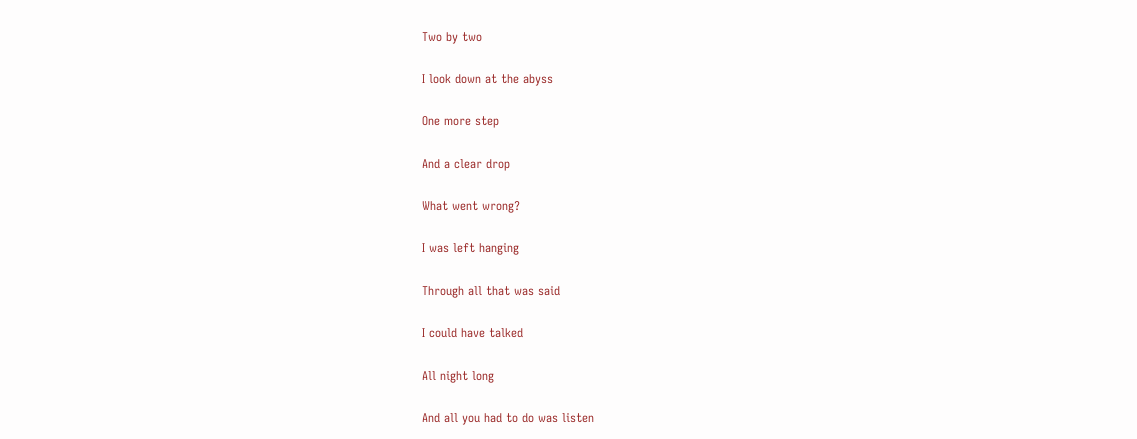Two by two

I look down at the abyss

One more step

And a clear drop

What went wrong?

I was left hanging

Through all that was said

I could have talked

All night long

And all you had to do was listen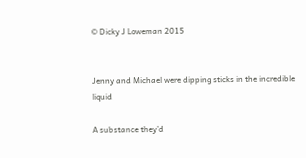© Dicky J Loweman 2015


Jenny and Michael were dipping sticks in the incredible liquid

A substance they’d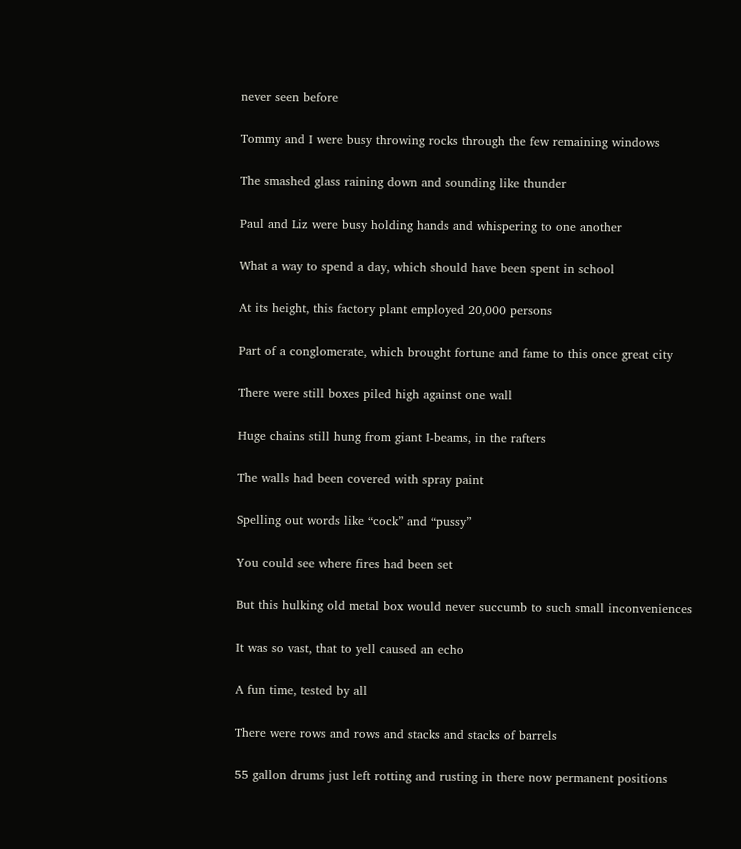never seen before

Tommy and I were busy throwing rocks through the few remaining windows

The smashed glass raining down and sounding like thunder

Paul and Liz were busy holding hands and whispering to one another

What a way to spend a day, which should have been spent in school

At its height, this factory plant employed 20,000 persons

Part of a conglomerate, which brought fortune and fame to this once great city

There were still boxes piled high against one wall

Huge chains still hung from giant I-beams, in the rafters

The walls had been covered with spray paint

Spelling out words like “cock” and “pussy”

You could see where fires had been set

But this hulking old metal box would never succumb to such small inconveniences

It was so vast, that to yell caused an echo

A fun time, tested by all

There were rows and rows and stacks and stacks of barrels

55 gallon drums just left rotting and rusting in there now permanent positions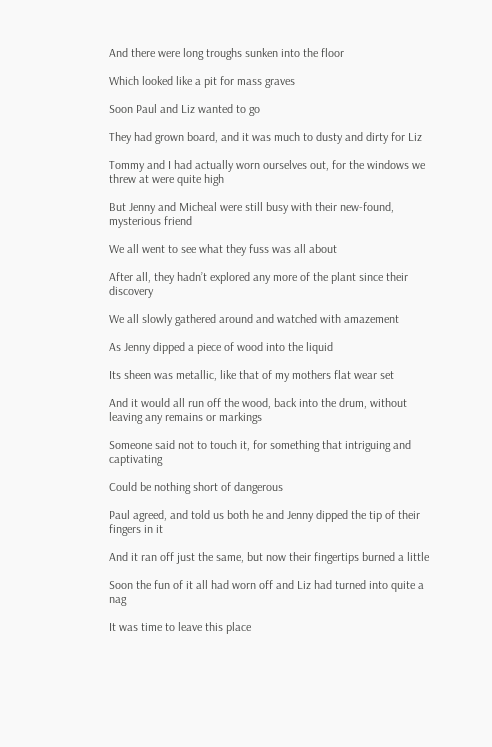And there were long troughs sunken into the floor

Which looked like a pit for mass graves

Soon Paul and Liz wanted to go

They had grown board, and it was much to dusty and dirty for Liz

Tommy and I had actually worn ourselves out, for the windows we threw at were quite high

But Jenny and Micheal were still busy with their new-found, mysterious friend

We all went to see what they fuss was all about

After all, they hadn’t explored any more of the plant since their discovery

We all slowly gathered around and watched with amazement

As Jenny dipped a piece of wood into the liquid

Its sheen was metallic, like that of my mothers flat wear set

And it would all run off the wood, back into the drum, without leaving any remains or markings

Someone said not to touch it, for something that intriguing and captivating

Could be nothing short of dangerous

Paul agreed, and told us both he and Jenny dipped the tip of their fingers in it

And it ran off just the same, but now their fingertips burned a little

Soon the fun of it all had worn off and Liz had turned into quite a nag

It was time to leave this place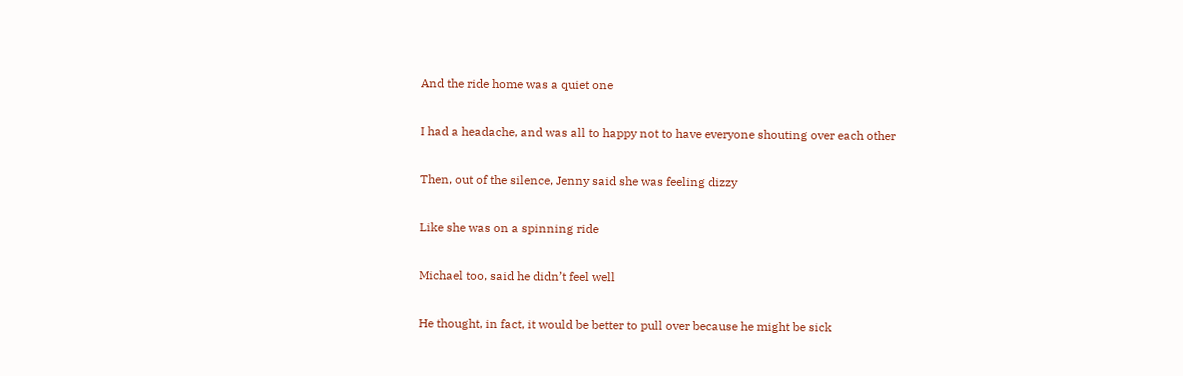And the ride home was a quiet one

I had a headache, and was all to happy not to have everyone shouting over each other

Then, out of the silence, Jenny said she was feeling dizzy

Like she was on a spinning ride

Michael too, said he didn’t feel well

He thought, in fact, it would be better to pull over because he might be sick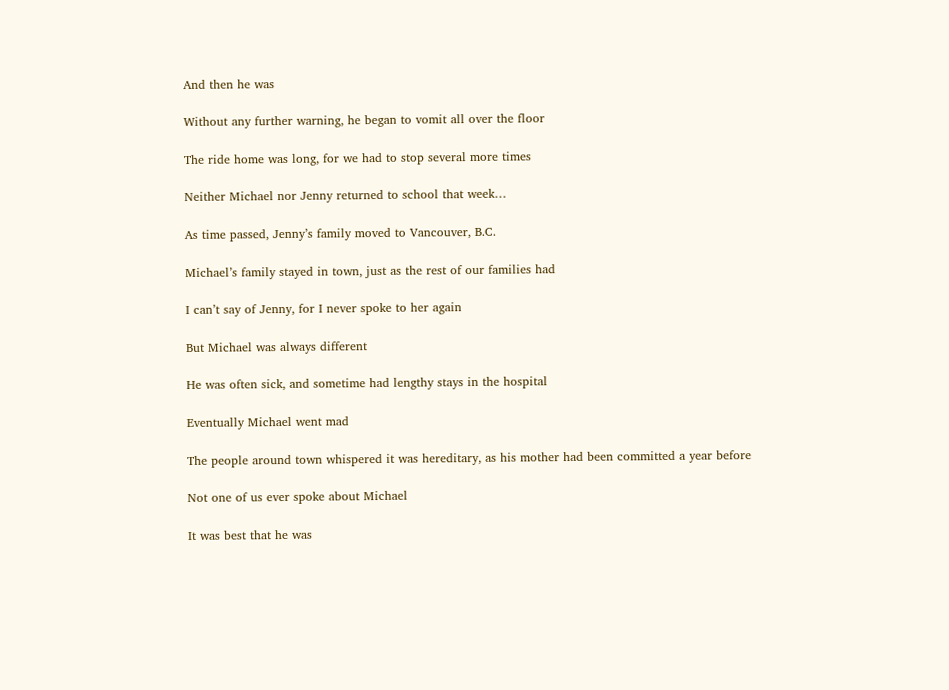And then he was

Without any further warning, he began to vomit all over the floor

The ride home was long, for we had to stop several more times

Neither Michael nor Jenny returned to school that week…

As time passed, Jenny’s family moved to Vancouver, B.C.

Michael’s family stayed in town, just as the rest of our families had

I can’t say of Jenny, for I never spoke to her again

But Michael was always different

He was often sick, and sometime had lengthy stays in the hospital

Eventually Michael went mad

The people around town whispered it was hereditary, as his mother had been committed a year before

Not one of us ever spoke about Michael

It was best that he was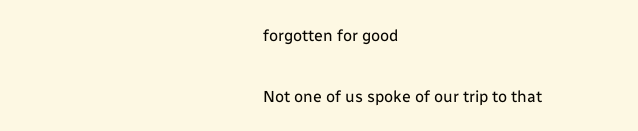forgotten for good

Not one of us spoke of our trip to that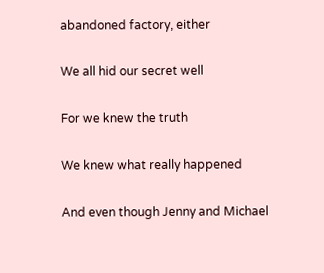abandoned factory, either

We all hid our secret well

For we knew the truth

We knew what really happened

And even though Jenny and Michael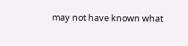may not have known what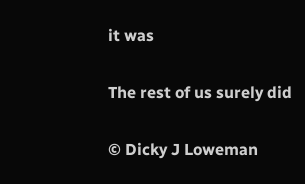it was

The rest of us surely did

© Dicky J Loweman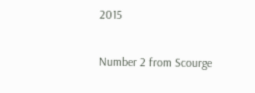2015

Number 2 from Scourge